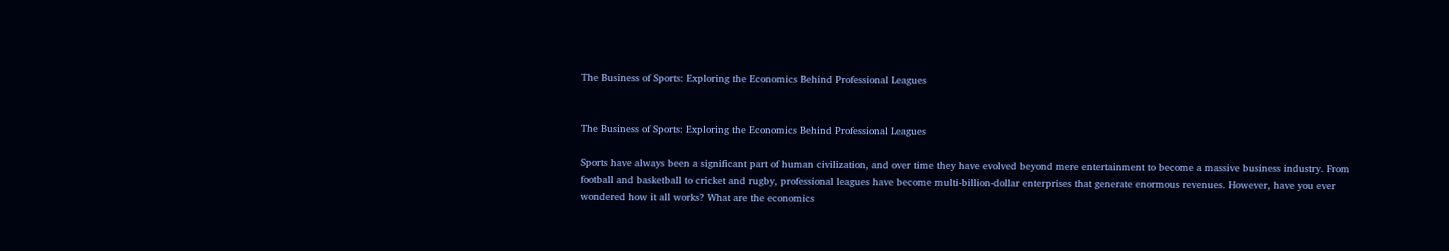The Business of Sports: Exploring the Economics Behind Professional Leagues


The Business of Sports: Exploring the Economics Behind Professional Leagues

Sports have always been a significant part of human civilization, and over time they have evolved beyond mere entertainment to become a massive business industry. From football and basketball to cricket and rugby, professional leagues have become multi-billion-dollar enterprises that generate enormous revenues. However, have you ever wondered how it all works? What are the economics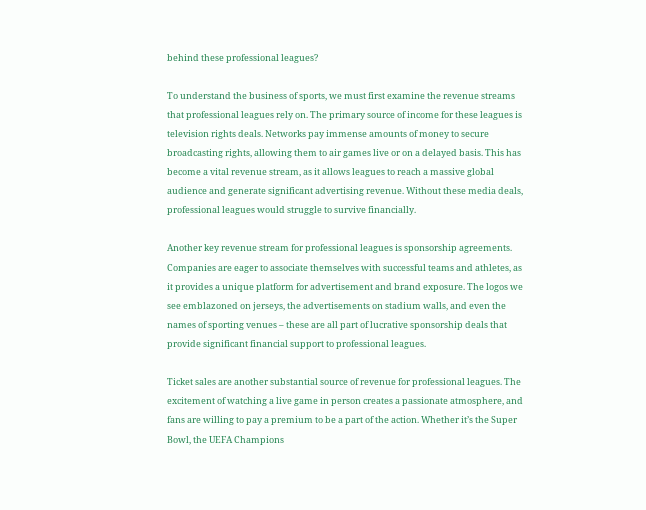behind these professional leagues?

To understand the business of sports, we must first examine the revenue streams that professional leagues rely on. The primary source of income for these leagues is television rights deals. Networks pay immense amounts of money to secure broadcasting rights, allowing them to air games live or on a delayed basis. This has become a vital revenue stream, as it allows leagues to reach a massive global audience and generate significant advertising revenue. Without these media deals, professional leagues would struggle to survive financially.

Another key revenue stream for professional leagues is sponsorship agreements. Companies are eager to associate themselves with successful teams and athletes, as it provides a unique platform for advertisement and brand exposure. The logos we see emblazoned on jerseys, the advertisements on stadium walls, and even the names of sporting venues – these are all part of lucrative sponsorship deals that provide significant financial support to professional leagues.

Ticket sales are another substantial source of revenue for professional leagues. The excitement of watching a live game in person creates a passionate atmosphere, and fans are willing to pay a premium to be a part of the action. Whether it’s the Super Bowl, the UEFA Champions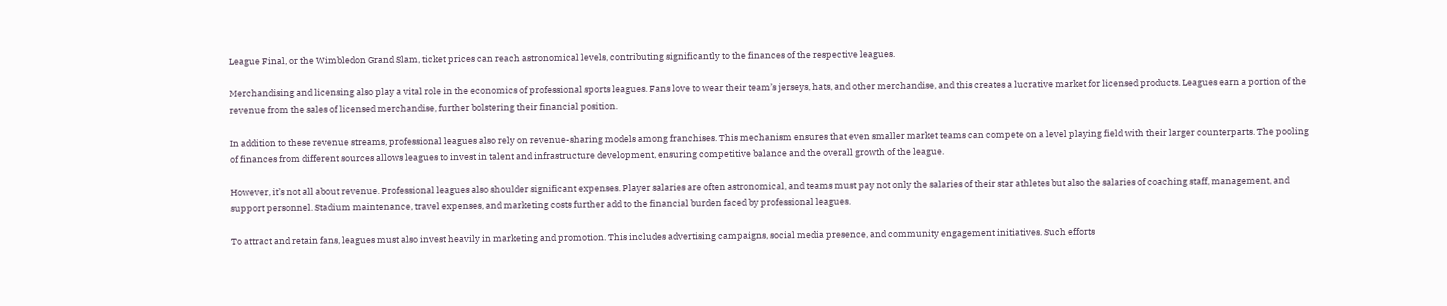League Final, or the Wimbledon Grand Slam, ticket prices can reach astronomical levels, contributing significantly to the finances of the respective leagues.

Merchandising and licensing also play a vital role in the economics of professional sports leagues. Fans love to wear their team’s jerseys, hats, and other merchandise, and this creates a lucrative market for licensed products. Leagues earn a portion of the revenue from the sales of licensed merchandise, further bolstering their financial position.

In addition to these revenue streams, professional leagues also rely on revenue-sharing models among franchises. This mechanism ensures that even smaller market teams can compete on a level playing field with their larger counterparts. The pooling of finances from different sources allows leagues to invest in talent and infrastructure development, ensuring competitive balance and the overall growth of the league.

However, it’s not all about revenue. Professional leagues also shoulder significant expenses. Player salaries are often astronomical, and teams must pay not only the salaries of their star athletes but also the salaries of coaching staff, management, and support personnel. Stadium maintenance, travel expenses, and marketing costs further add to the financial burden faced by professional leagues.

To attract and retain fans, leagues must also invest heavily in marketing and promotion. This includes advertising campaigns, social media presence, and community engagement initiatives. Such efforts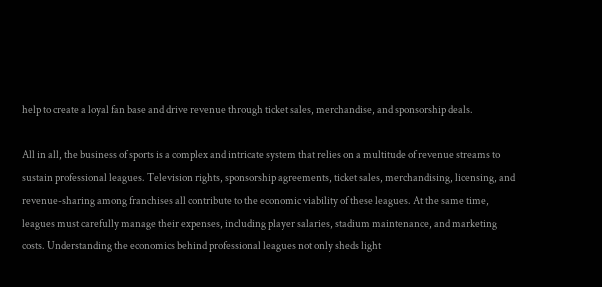help to create a loyal fan base and drive revenue through ticket sales, merchandise, and sponsorship deals.

All in all, the business of sports is a complex and intricate system that relies on a multitude of revenue streams to sustain professional leagues. Television rights, sponsorship agreements, ticket sales, merchandising, licensing, and revenue-sharing among franchises all contribute to the economic viability of these leagues. At the same time, leagues must carefully manage their expenses, including player salaries, stadium maintenance, and marketing costs. Understanding the economics behind professional leagues not only sheds light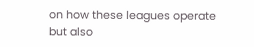on how these leagues operate but also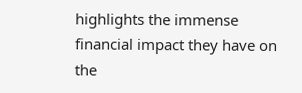highlights the immense financial impact they have on the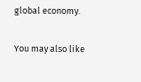global economy.

You may also like